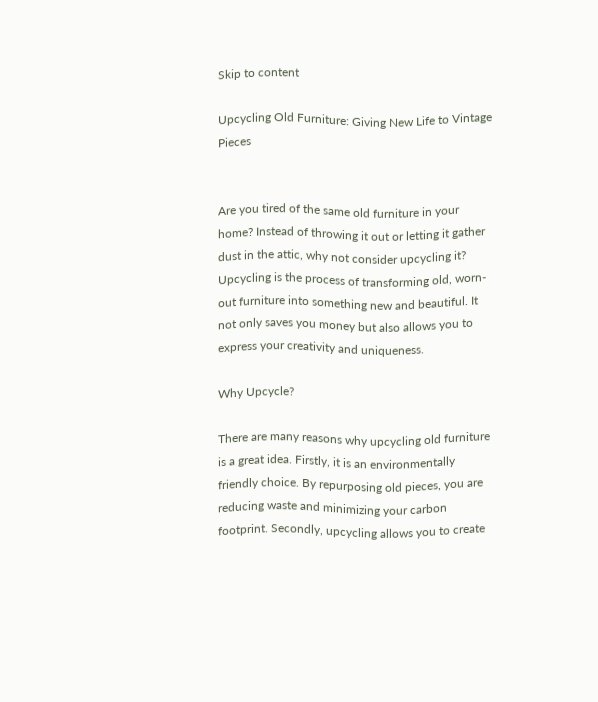Skip to content

Upcycling Old Furniture: Giving New Life to Vintage Pieces


Are you tired of the same old furniture in your home? Instead of throwing it out or letting it gather dust in the attic, why not consider upcycling it? Upcycling is the process of transforming old, worn-out furniture into something new and beautiful. It not only saves you money but also allows you to express your creativity and uniqueness.

Why Upcycle?

There are many reasons why upcycling old furniture is a great idea. Firstly, it is an environmentally friendly choice. By repurposing old pieces, you are reducing waste and minimizing your carbon footprint. Secondly, upcycling allows you to create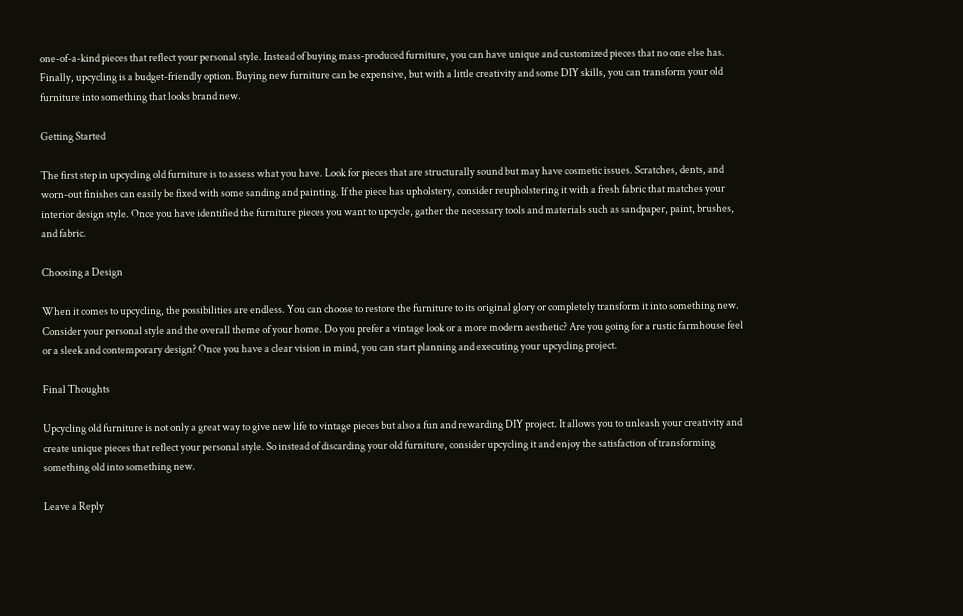one-of-a-kind pieces that reflect your personal style. Instead of buying mass-produced furniture, you can have unique and customized pieces that no one else has. Finally, upcycling is a budget-friendly option. Buying new furniture can be expensive, but with a little creativity and some DIY skills, you can transform your old furniture into something that looks brand new.

Getting Started

The first step in upcycling old furniture is to assess what you have. Look for pieces that are structurally sound but may have cosmetic issues. Scratches, dents, and worn-out finishes can easily be fixed with some sanding and painting. If the piece has upholstery, consider reupholstering it with a fresh fabric that matches your interior design style. Once you have identified the furniture pieces you want to upcycle, gather the necessary tools and materials such as sandpaper, paint, brushes, and fabric.

Choosing a Design

When it comes to upcycling, the possibilities are endless. You can choose to restore the furniture to its original glory or completely transform it into something new. Consider your personal style and the overall theme of your home. Do you prefer a vintage look or a more modern aesthetic? Are you going for a rustic farmhouse feel or a sleek and contemporary design? Once you have a clear vision in mind, you can start planning and executing your upcycling project.

Final Thoughts

Upcycling old furniture is not only a great way to give new life to vintage pieces but also a fun and rewarding DIY project. It allows you to unleash your creativity and create unique pieces that reflect your personal style. So instead of discarding your old furniture, consider upcycling it and enjoy the satisfaction of transforming something old into something new.

Leave a Reply